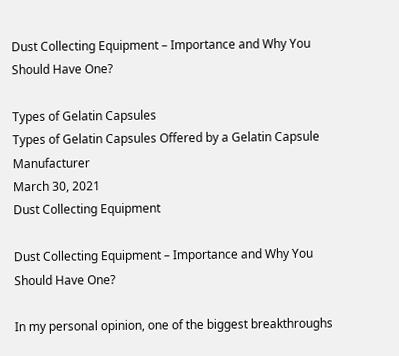Dust Collecting Equipment – Importance and Why You Should Have One?

Types of Gelatin Capsules
Types of Gelatin Capsules Offered by a Gelatin Capsule Manufacturer
March 30, 2021
Dust Collecting Equipment

Dust Collecting Equipment – Importance and Why You Should Have One?

In my personal opinion, one of the biggest breakthroughs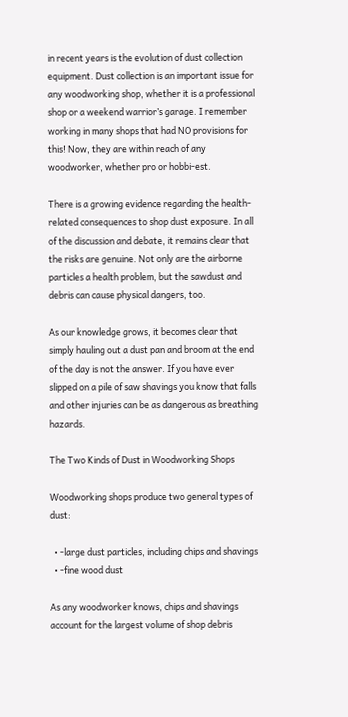in recent years is the evolution of dust collection equipment. Dust collection is an important issue for any woodworking shop, whether it is a professional shop or a weekend warrior’s garage. I remember working in many shops that had NO provisions for this! Now, they are within reach of any woodworker, whether pro or hobbi-est.

There is a growing evidence regarding the health-related consequences to shop dust exposure. In all of the discussion and debate, it remains clear that the risks are genuine. Not only are the airborne particles a health problem, but the sawdust and debris can cause physical dangers, too.

As our knowledge grows, it becomes clear that simply hauling out a dust pan and broom at the end of the day is not the answer. If you have ever slipped on a pile of saw shavings you know that falls and other injuries can be as dangerous as breathing hazards.

The Two Kinds of Dust in Woodworking Shops

Woodworking shops produce two general types of dust:

  • -large dust particles, including chips and shavings
  • -fine wood dust

As any woodworker knows, chips and shavings account for the largest volume of shop debris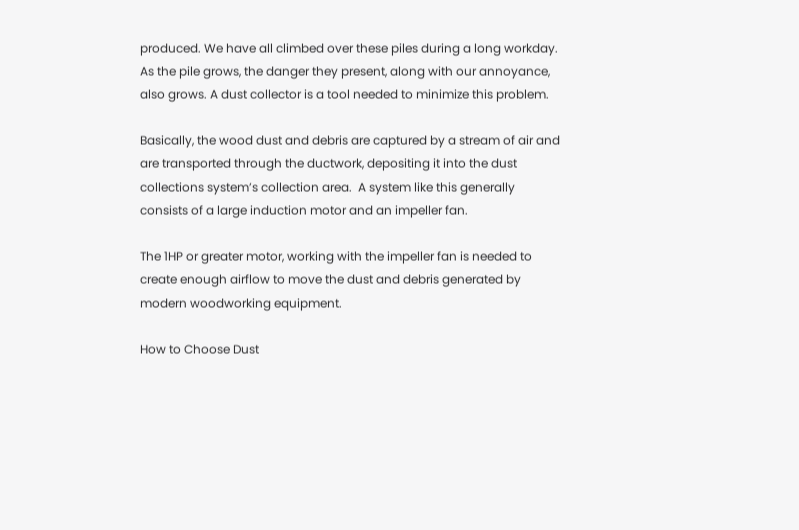produced. We have all climbed over these piles during a long workday. As the pile grows, the danger they present, along with our annoyance, also grows. A dust collector is a tool needed to minimize this problem.

Basically, the wood dust and debris are captured by a stream of air and are transported through the ductwork, depositing it into the dust collections system’s collection area.  A system like this generally consists of a large induction motor and an impeller fan.

The 1HP or greater motor, working with the impeller fan is needed to create enough airflow to move the dust and debris generated by modern woodworking equipment.

How to Choose Dust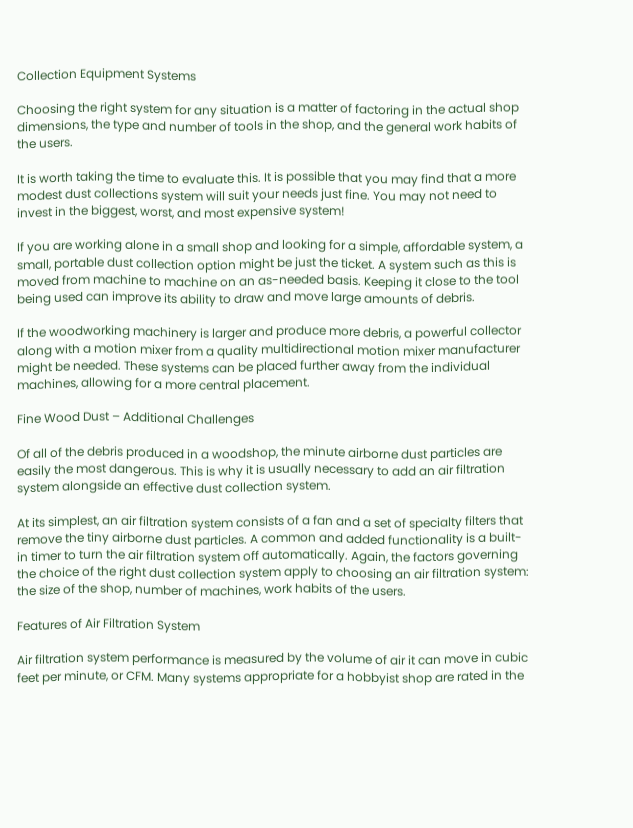Collection Equipment Systems

Choosing the right system for any situation is a matter of factoring in the actual shop dimensions, the type and number of tools in the shop, and the general work habits of the users.

It is worth taking the time to evaluate this. It is possible that you may find that a more modest dust collections system will suit your needs just fine. You may not need to invest in the biggest, worst, and most expensive system!

If you are working alone in a small shop and looking for a simple, affordable system, a small, portable dust collection option might be just the ticket. A system such as this is moved from machine to machine on an as-needed basis. Keeping it close to the tool being used can improve its ability to draw and move large amounts of debris.

If the woodworking machinery is larger and produce more debris, a powerful collector along with a motion mixer from a quality multidirectional motion mixer manufacturer might be needed. These systems can be placed further away from the individual machines, allowing for a more central placement.

Fine Wood Dust – Additional Challenges

Of all of the debris produced in a woodshop, the minute airborne dust particles are easily the most dangerous. This is why it is usually necessary to add an air filtration system alongside an effective dust collection system.

At its simplest, an air filtration system consists of a fan and a set of specialty filters that remove the tiny airborne dust particles. A common and added functionality is a built-in timer to turn the air filtration system off automatically. Again, the factors governing the choice of the right dust collection system apply to choosing an air filtration system: the size of the shop, number of machines, work habits of the users.

Features of Air Filtration System

Air filtration system performance is measured by the volume of air it can move in cubic feet per minute, or CFM. Many systems appropriate for a hobbyist shop are rated in the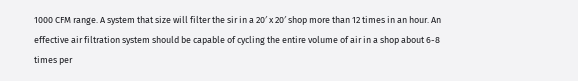1000 CFM range. A system that size will filter the sir in a 20′ x 20′ shop more than 12 times in an hour. An effective air filtration system should be capable of cycling the entire volume of air in a shop about 6-8 times per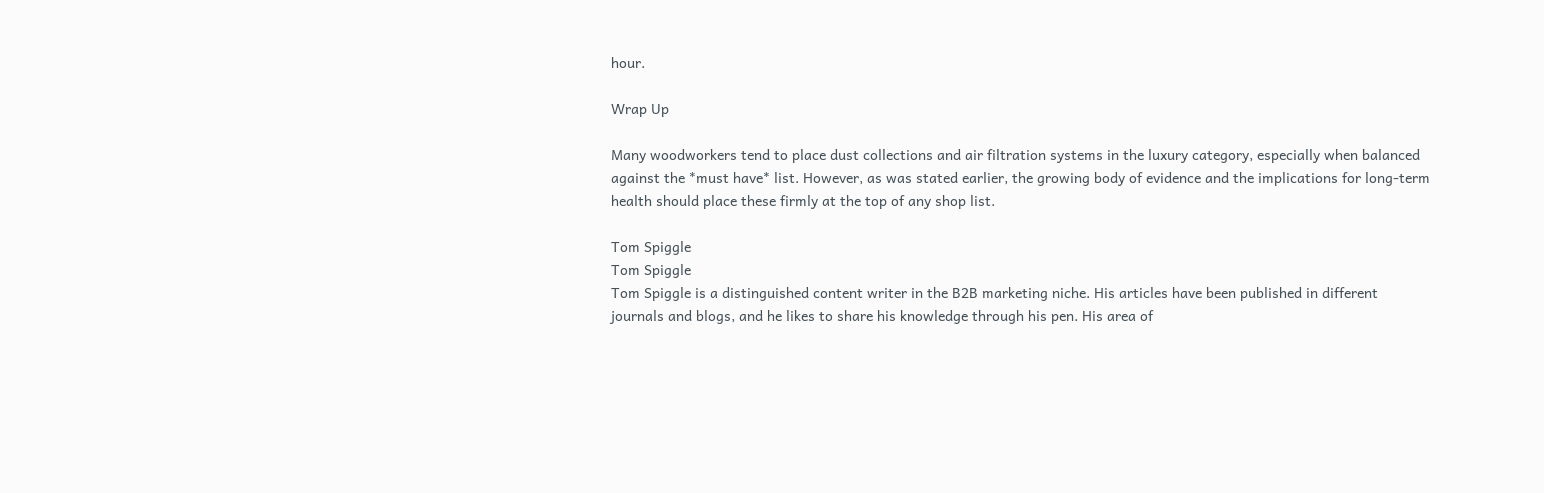hour.

Wrap Up

Many woodworkers tend to place dust collections and air filtration systems in the luxury category, especially when balanced against the *must have* list. However, as was stated earlier, the growing body of evidence and the implications for long-term health should place these firmly at the top of any shop list.

Tom Spiggle
Tom Spiggle
Tom Spiggle is a distinguished content writer in the B2B marketing niche. His articles have been published in different journals and blogs, and he likes to share his knowledge through his pen. His area of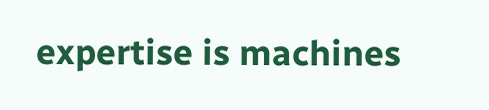expertise is machines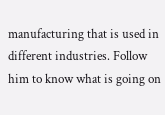manufacturing that is used in different industries. Follow him to know what is going on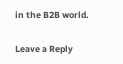in the B2B world.

Leave a Reply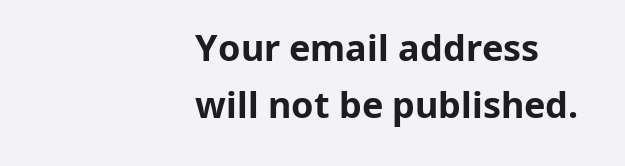Your email address will not be published.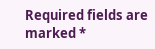Required fields are marked *